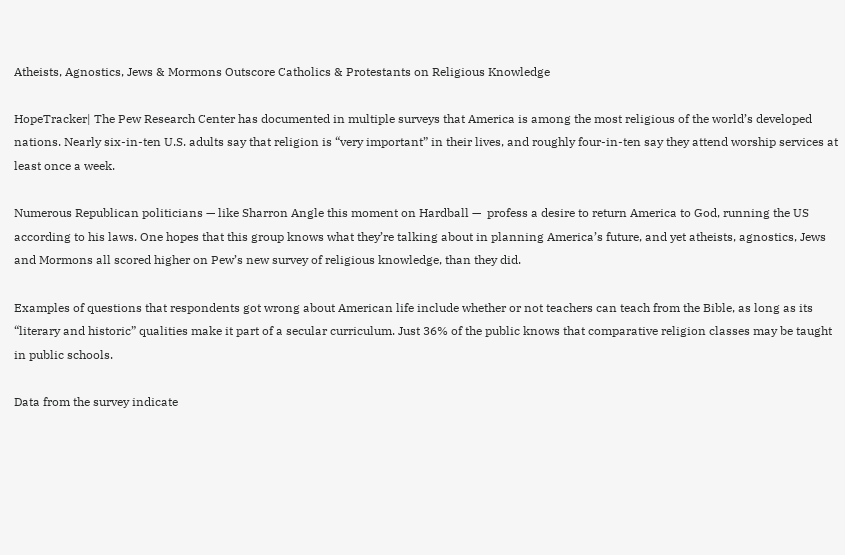Atheists, Agnostics, Jews & Mormons Outscore Catholics & Protestants on Religious Knowledge

HopeTracker| The Pew Research Center has documented in multiple surveys that America is among the most religious of the world’s developed nations. Nearly six-in-ten U.S. adults say that religion is “very important” in their lives, and roughly four-in-ten say they attend worship services at least once a week.

Numerous Republican politicians — like Sharron Angle this moment on Hardball —  profess a desire to return America to God, running the US according to his laws. One hopes that this group knows what they’re talking about in planning America’s future, and yet atheists, agnostics, Jews and Mormons all scored higher on Pew’s new survey of religious knowledge, than they did.

Examples of questions that respondents got wrong about American life include whether or not teachers can teach from the Bible, as long as its “literary and historic” qualities make it part of a secular curriculum. Just 36% of the public knows that comparative religion classes may be taught in public schools.

Data from the survey indicate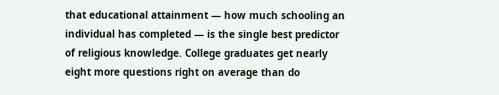that educational attainment — how much schooling an individual has completed — is the single best predictor of religious knowledge. College graduates get nearly eight more questions right on average than do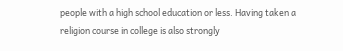people with a high school education or less. Having taken a religion course in college is also strongly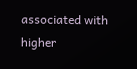associated with higher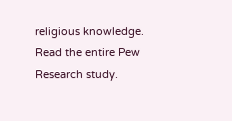religious knowledge. Read the entire Pew Research study.